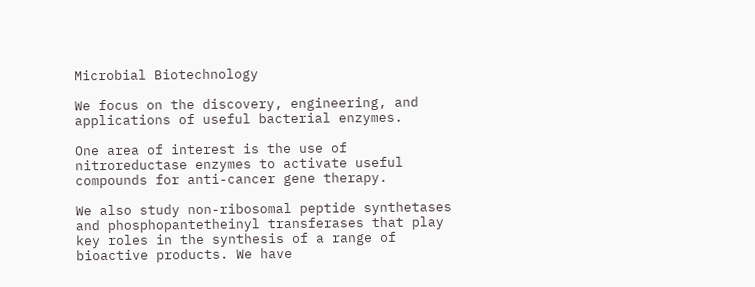Microbial Biotechnology

We focus on the discovery, engineering, and applications of useful bacterial enzymes.

One area of interest is the use of nitroreductase enzymes to activate useful compounds for anti-cancer gene therapy.

We also study non-ribosomal peptide synthetases and phosphopantetheinyl transferases that play key roles in the synthesis of a range of bioactive products. We have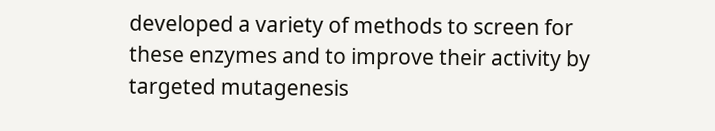developed a variety of methods to screen for these enzymes and to improve their activity by targeted mutagenesis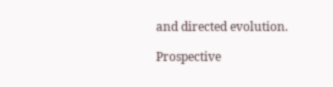and directed evolution.

Prospective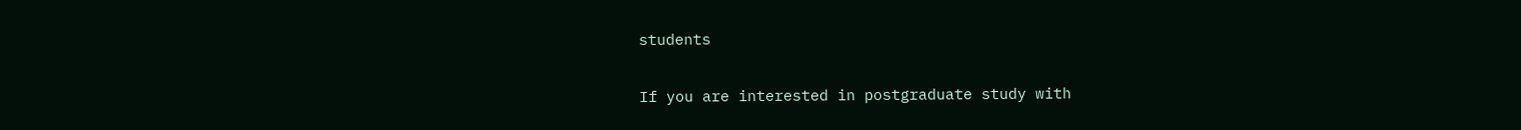students

If you are interested in postgraduate study with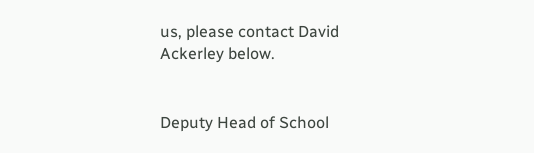us, please contact David Ackerley below.


Deputy Head of School